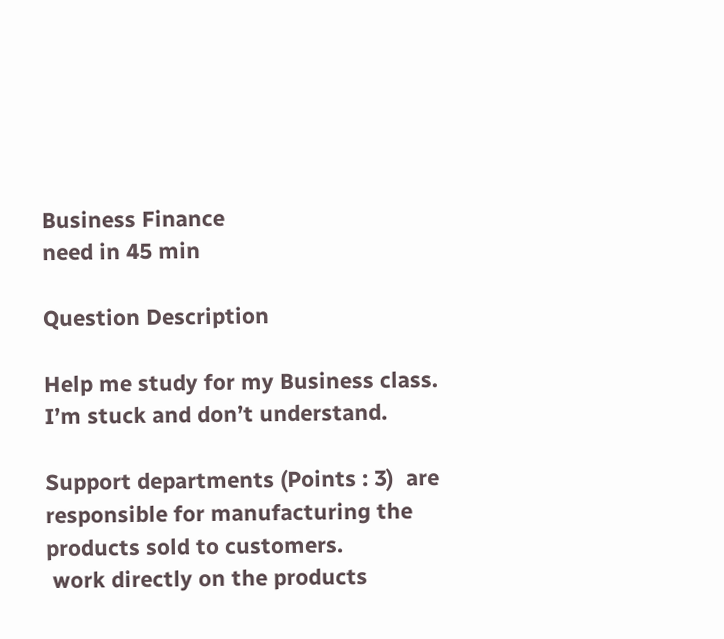Business Finance
need in 45 min

Question Description

Help me study for my Business class. I’m stuck and don’t understand.

Support departments (Points : 3)  are responsible for manufacturing the products sold to customers.
 work directly on the products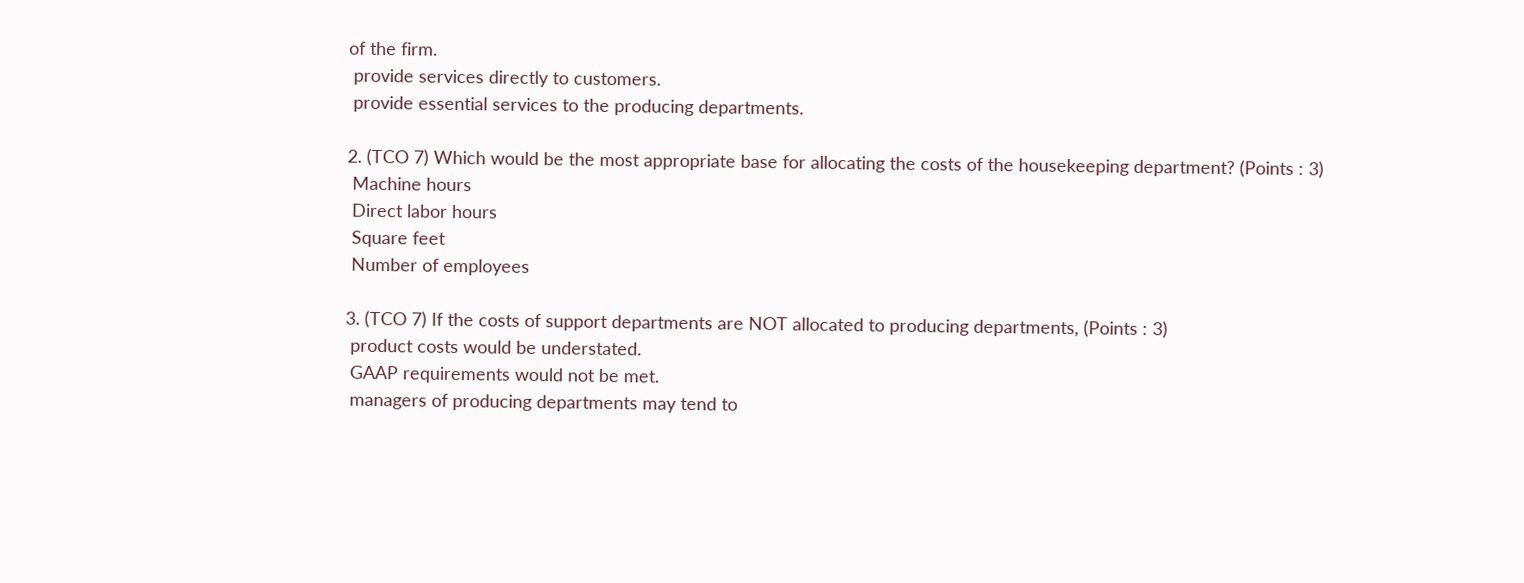of the firm.
 provide services directly to customers.
 provide essential services to the producing departments.

2. (TCO 7) Which would be the most appropriate base for allocating the costs of the housekeeping department? (Points : 3)
 Machine hours
 Direct labor hours
 Square feet
 Number of employees

3. (TCO 7) If the costs of support departments are NOT allocated to producing departments, (Points : 3)
 product costs would be understated.
 GAAP requirements would not be met.
 managers of producing departments may tend to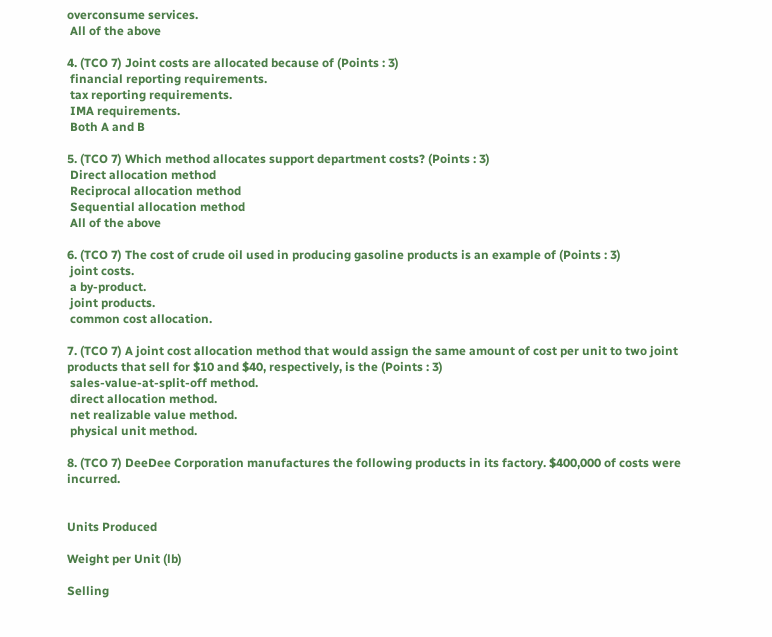overconsume services.
 All of the above

4. (TCO 7) Joint costs are allocated because of (Points : 3)
 financial reporting requirements.
 tax reporting requirements.
 IMA requirements.
 Both A and B

5. (TCO 7) Which method allocates support department costs? (Points : 3)
 Direct allocation method
 Reciprocal allocation method
 Sequential allocation method
 All of the above

6. (TCO 7) The cost of crude oil used in producing gasoline products is an example of (Points : 3)
 joint costs.
 a by-product.
 joint products.
 common cost allocation.

7. (TCO 7) A joint cost allocation method that would assign the same amount of cost per unit to two joint products that sell for $10 and $40, respectively, is the (Points : 3)
 sales-value-at-split-off method.
 direct allocation method.
 net realizable value method.
 physical unit method.

8. (TCO 7) DeeDee Corporation manufactures the following products in its factory. $400,000 of costs were incurred.


Units Produced

Weight per Unit (lb)

Selling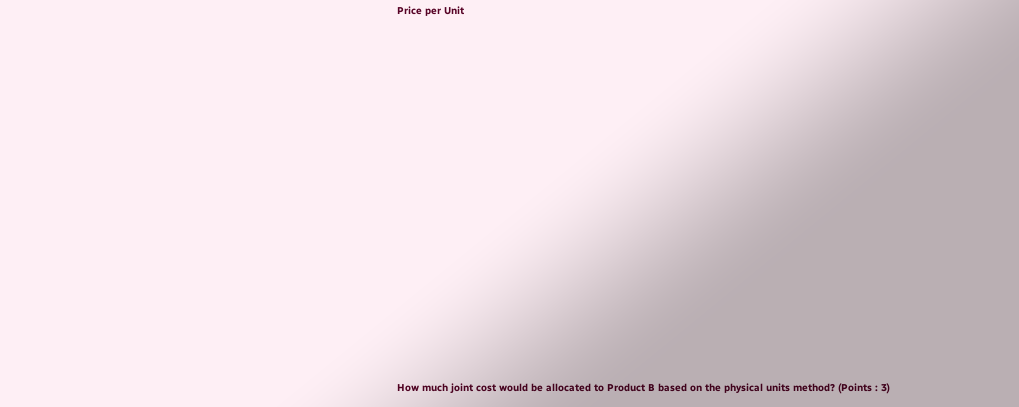Price per Unit

















How much joint cost would be allocated to Product B based on the physical units method? (Points : 3)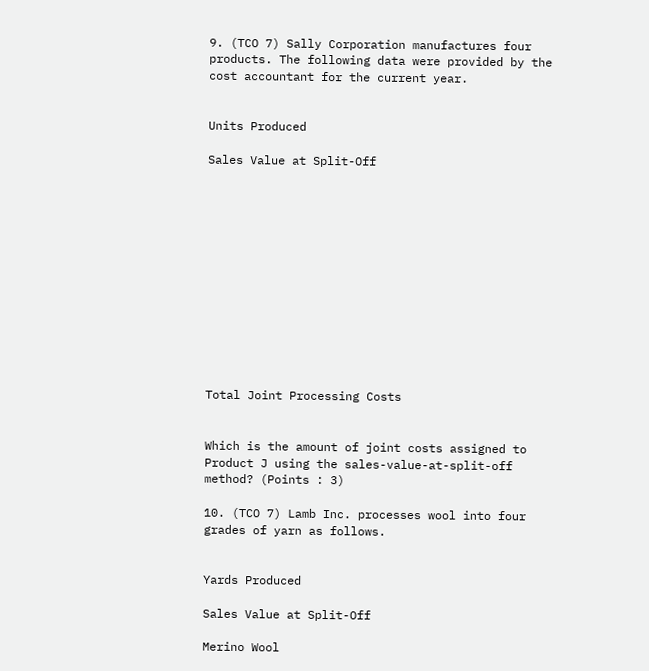9. (TCO 7) Sally Corporation manufactures four products. The following data were provided by the cost accountant for the current year.


Units Produced

Sales Value at Split-Off













Total Joint Processing Costs


Which is the amount of joint costs assigned to Product J using the sales-value-at-split-off method? (Points : 3)

10. (TCO 7) Lamb Inc. processes wool into four grades of yarn as follows.


Yards Produced

Sales Value at Split-Off

Merino Wool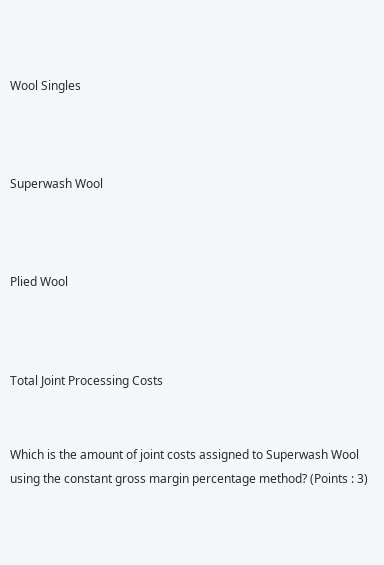Wool Singles



Superwash Wool



Plied Wool



Total Joint Processing Costs


Which is the amount of joint costs assigned to Superwash Wool using the constant gross margin percentage method? (Points : 3)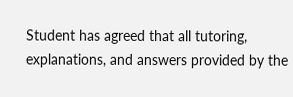Student has agreed that all tutoring, explanations, and answers provided by the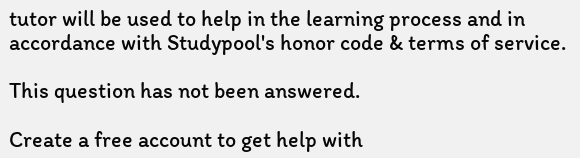tutor will be used to help in the learning process and in accordance with Studypool's honor code & terms of service.

This question has not been answered.

Create a free account to get help with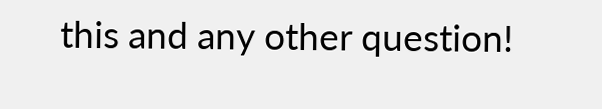this and any other question!